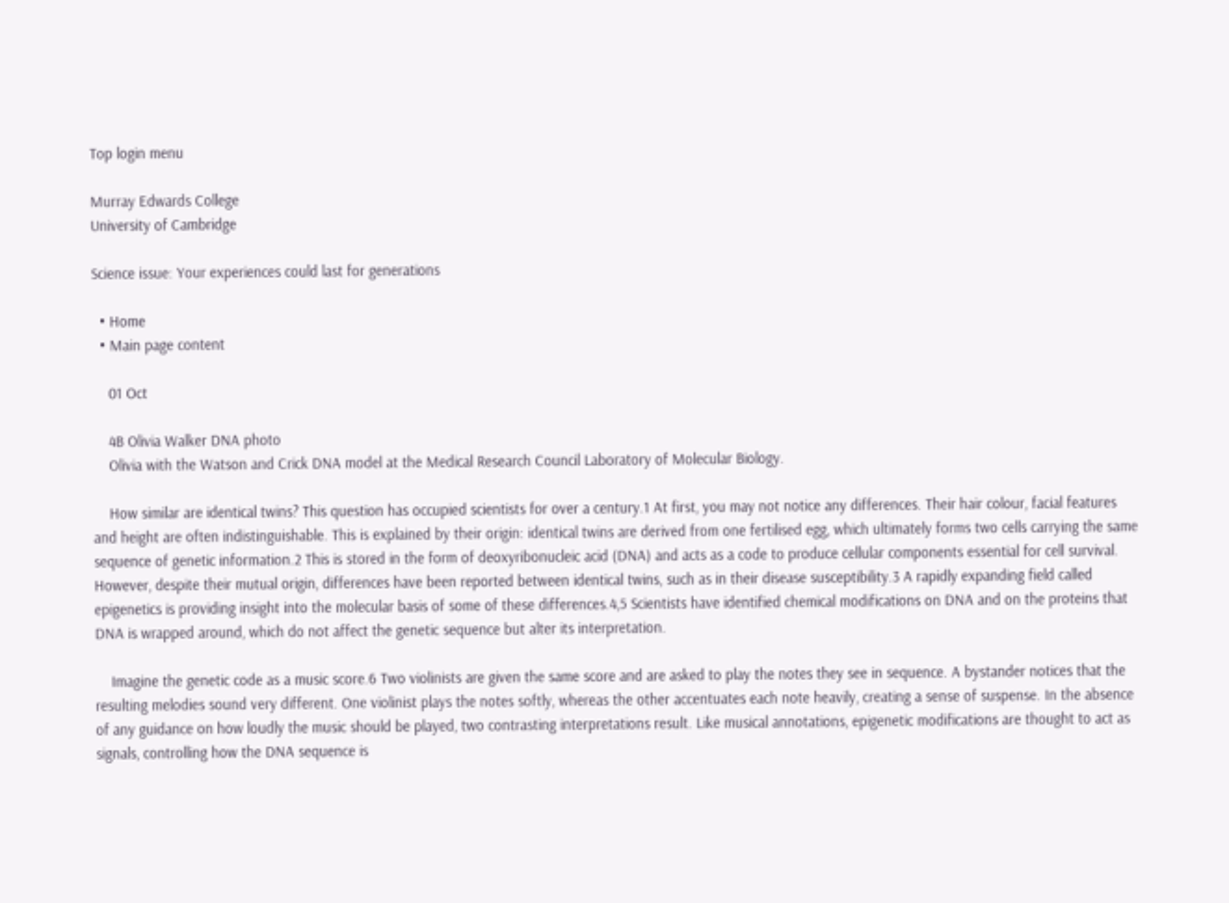Top login menu

Murray Edwards College
University of Cambridge

Science issue: Your experiences could last for generations

  • Home
  • Main page content

    01 Oct

    4B Olivia Walker DNA photo
    Olivia with the Watson and Crick DNA model at the Medical Research Council Laboratory of Molecular Biology.

    How similar are identical twins? This question has occupied scientists for over a century.1 At first, you may not notice any differences. Their hair colour, facial features and height are often indistinguishable. This is explained by their origin: identical twins are derived from one fertilised egg, which ultimately forms two cells carrying the same sequence of genetic information.2 This is stored in the form of deoxyribonucleic acid (DNA) and acts as a code to produce cellular components essential for cell survival. However, despite their mutual origin, differences have been reported between identical twins, such as in their disease susceptibility.3 A rapidly expanding field called epigenetics is providing insight into the molecular basis of some of these differences.4,5 Scientists have identified chemical modifications on DNA and on the proteins that DNA is wrapped around, which do not affect the genetic sequence but alter its interpretation.

    Imagine the genetic code as a music score.6 Two violinists are given the same score and are asked to play the notes they see in sequence. A bystander notices that the resulting melodies sound very different. One violinist plays the notes softly, whereas the other accentuates each note heavily, creating a sense of suspense. In the absence of any guidance on how loudly the music should be played, two contrasting interpretations result. Like musical annotations, epigenetic modifications are thought to act as signals, controlling how the DNA sequence is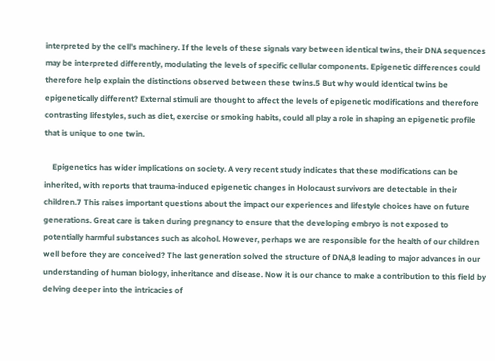interpreted by the cell’s machinery. If the levels of these signals vary between identical twins, their DNA sequences may be interpreted differently, modulating the levels of specific cellular components. Epigenetic differences could therefore help explain the distinctions observed between these twins.5 But why would identical twins be epigenetically different? External stimuli are thought to affect the levels of epigenetic modifications and therefore contrasting lifestyles, such as diet, exercise or smoking habits, could all play a role in shaping an epigenetic profile that is unique to one twin.

    Epigenetics has wider implications on society. A very recent study indicates that these modifications can be inherited, with reports that trauma-induced epigenetic changes in Holocaust survivors are detectable in their children.7 This raises important questions about the impact our experiences and lifestyle choices have on future generations. Great care is taken during pregnancy to ensure that the developing embryo is not exposed to potentially harmful substances such as alcohol. However, perhaps we are responsible for the health of our children well before they are conceived? The last generation solved the structure of DNA,8 leading to major advances in our understanding of human biology, inheritance and disease. Now it is our chance to make a contribution to this field by delving deeper into the intricacies of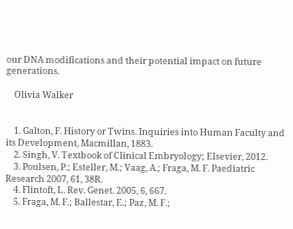our DNA modifications and their potential impact on future generations.

    Olivia Walker


    1. Galton, F. History or Twins. Inquiries into Human Faculty and its Development, Macmillan, 1883.
    2. Singh, V. Textbook of Clinical Embryology; Elsevier, 2012.
    3. Poulsen, P.; Esteller, M.; Vaag, A.; Fraga, M. F. Paediatric Research 2007, 61, 38R.
    4. Flintoft, L. Rev. Genet. 2005, 6, 667.
    5. Fraga, M. F.; Ballestar, E.; Paz, M. F.;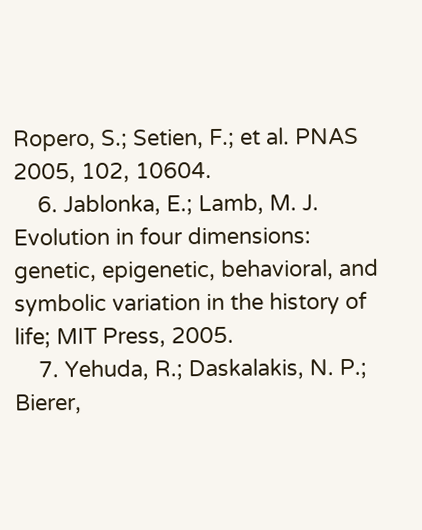Ropero, S.; Setien, F.; et al. PNAS 2005, 102, 10604.
    6. Jablonka, E.; Lamb, M. J. Evolution in four dimensions: genetic, epigenetic, behavioral, and symbolic variation in the history of life; MIT Press, 2005.
    7. Yehuda, R.; Daskalakis, N. P.; Bierer,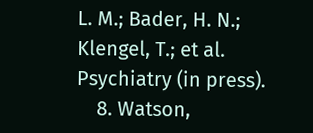L. M.; Bader, H. N.; Klengel, T.; et al. Psychiatry (in press).
    8. Watson,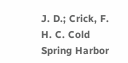J. D.; Crick, F. H. C. Cold Spring Harbor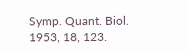Symp. Quant. Biol. 1953, 18, 123.